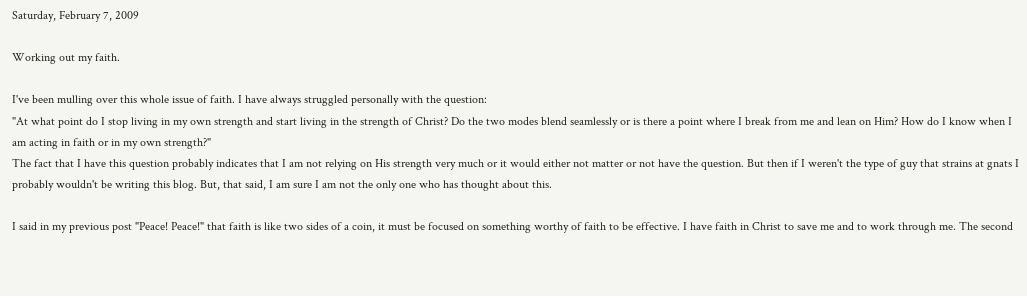Saturday, February 7, 2009

Working out my faith.

I've been mulling over this whole issue of faith. I have always struggled personally with the question:
"At what point do I stop living in my own strength and start living in the strength of Christ? Do the two modes blend seamlessly or is there a point where I break from me and lean on Him? How do I know when I am acting in faith or in my own strength?"
The fact that I have this question probably indicates that I am not relying on His strength very much or it would either not matter or not have the question. But then if I weren't the type of guy that strains at gnats I probably wouldn't be writing this blog. But, that said, I am sure I am not the only one who has thought about this.

I said in my previous post "Peace! Peace!" that faith is like two sides of a coin, it must be focused on something worthy of faith to be effective. I have faith in Christ to save me and to work through me. The second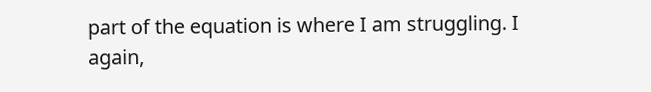part of the equation is where I am struggling. I again,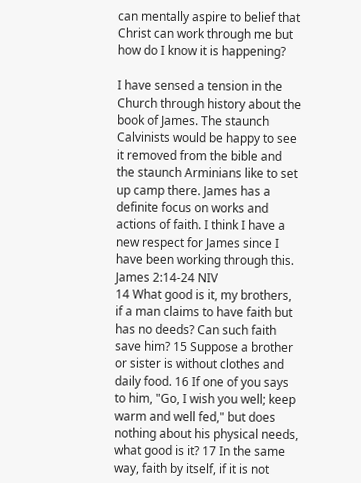can mentally aspire to belief that Christ can work through me but how do I know it is happening?

I have sensed a tension in the Church through history about the book of James. The staunch Calvinists would be happy to see it removed from the bible and the staunch Arminians like to set up camp there. James has a definite focus on works and actions of faith. I think I have a new respect for James since I have been working through this.
James 2:14-24 NIV
14 What good is it, my brothers, if a man claims to have faith but has no deeds? Can such faith save him? 15 Suppose a brother or sister is without clothes and daily food. 16 If one of you says to him, "Go, I wish you well; keep warm and well fed," but does nothing about his physical needs, what good is it? 17 In the same way, faith by itself, if it is not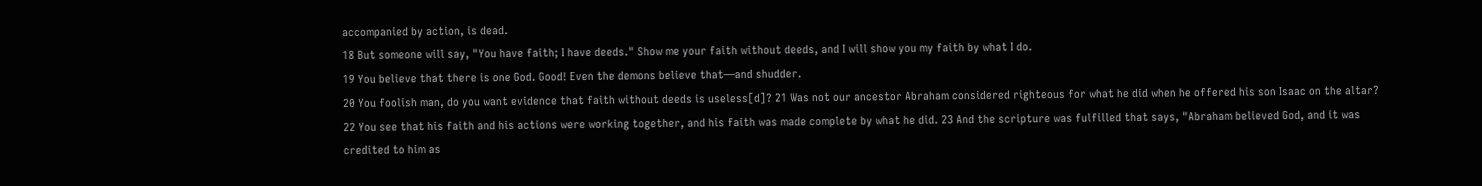accompanied by action, is dead.
18 But someone will say, "You have faith; I have deeds." Show me your faith without deeds, and I will show you my faith by what I do.
19 You believe that there is one God. Good! Even the demons believe that—and shudder.
20 You foolish man, do you want evidence that faith without deeds is useless[d]? 21 Was not our ancestor Abraham considered righteous for what he did when he offered his son Isaac on the altar? 22 You see that his faith and his actions were working together, and his faith was made complete by what he did. 23 And the scripture was fulfilled that says, "Abraham believed God, and it was credited to him as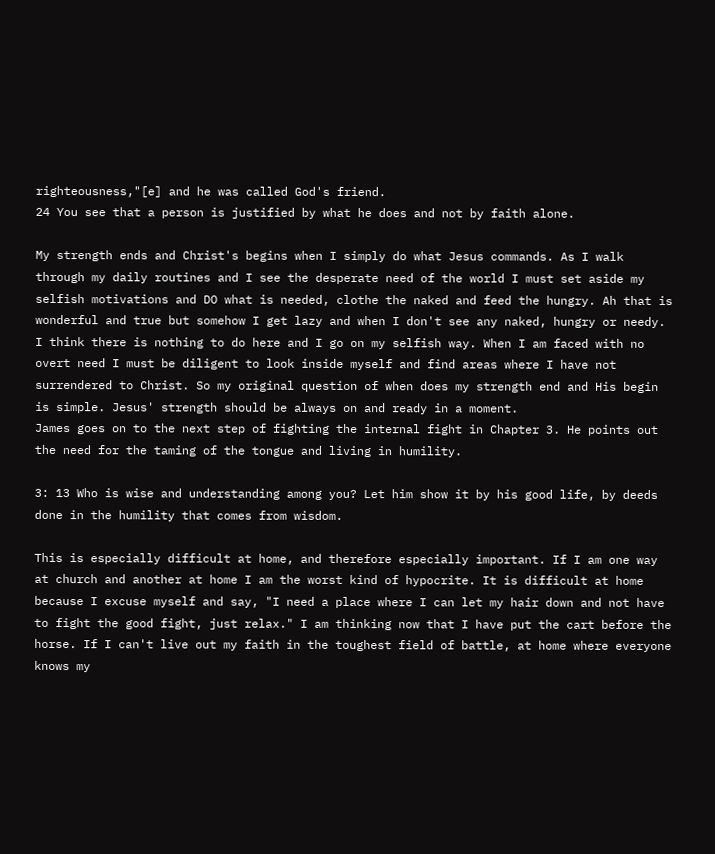righteousness,"[e] and he was called God's friend.
24 You see that a person is justified by what he does and not by faith alone.

My strength ends and Christ's begins when I simply do what Jesus commands. As I walk through my daily routines and I see the desperate need of the world I must set aside my selfish motivations and DO what is needed, clothe the naked and feed the hungry. Ah that is wonderful and true but somehow I get lazy and when I don't see any naked, hungry or needy. I think there is nothing to do here and I go on my selfish way. When I am faced with no overt need I must be diligent to look inside myself and find areas where I have not surrendered to Christ. So my original question of when does my strength end and His begin is simple. Jesus' strength should be always on and ready in a moment.
James goes on to the next step of fighting the internal fight in Chapter 3. He points out the need for the taming of the tongue and living in humility.

3: 13 Who is wise and understanding among you? Let him show it by his good life, by deeds done in the humility that comes from wisdom.

This is especially difficult at home, and therefore especially important. If I am one way at church and another at home I am the worst kind of hypocrite. It is difficult at home because I excuse myself and say, "I need a place where I can let my hair down and not have to fight the good fight, just relax." I am thinking now that I have put the cart before the horse. If I can't live out my faith in the toughest field of battle, at home where everyone knows my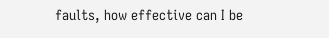faults, how effective can I be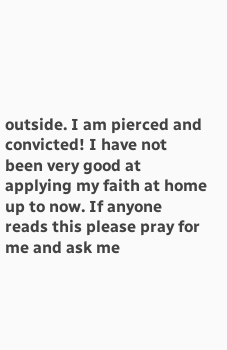outside. I am pierced and convicted! I have not been very good at applying my faith at home up to now. If anyone reads this please pray for me and ask me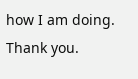how I am doing. Thank you.